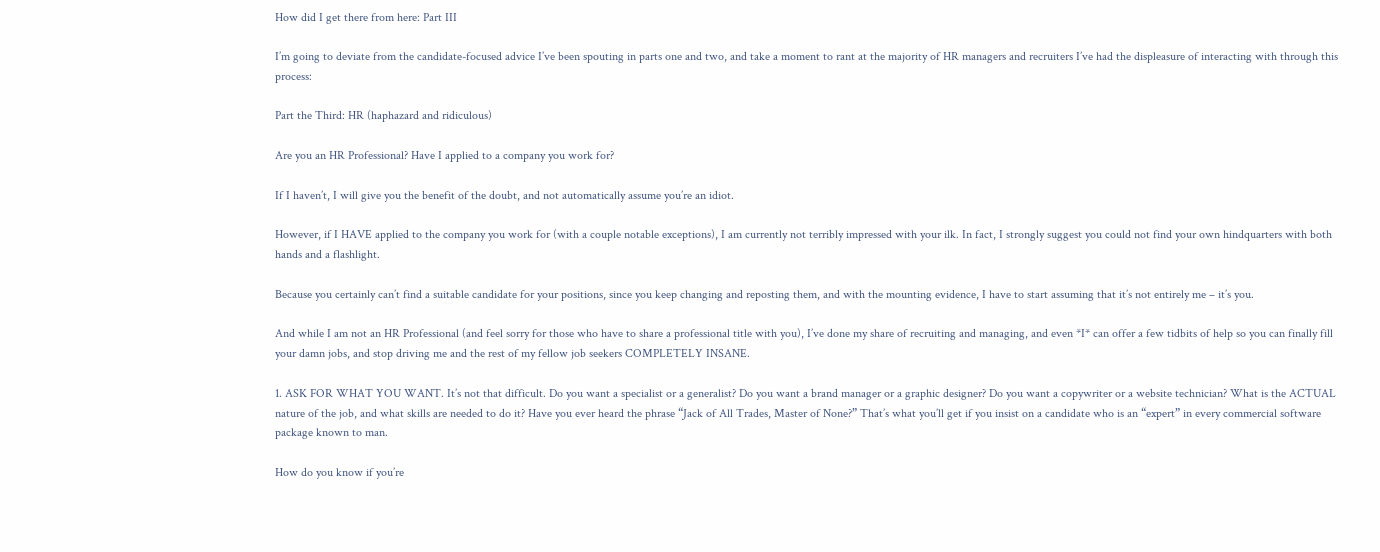How did I get there from here: Part III

I’m going to deviate from the candidate-focused advice I’ve been spouting in parts one and two, and take a moment to rant at the majority of HR managers and recruiters I’ve had the displeasure of interacting with through this process:

Part the Third: HR (haphazard and ridiculous)

Are you an HR Professional? Have I applied to a company you work for?

If I haven’t, I will give you the benefit of the doubt, and not automatically assume you’re an idiot.

However, if I HAVE applied to the company you work for (with a couple notable exceptions), I am currently not terribly impressed with your ilk. In fact, I strongly suggest you could not find your own hindquarters with both hands and a flashlight.

Because you certainly can’t find a suitable candidate for your positions, since you keep changing and reposting them, and with the mounting evidence, I have to start assuming that it’s not entirely me – it’s you.

And while I am not an HR Professional (and feel sorry for those who have to share a professional title with you), I’ve done my share of recruiting and managing, and even *I* can offer a few tidbits of help so you can finally fill your damn jobs, and stop driving me and the rest of my fellow job seekers COMPLETELY INSANE.

1. ASK FOR WHAT YOU WANT. It’s not that difficult. Do you want a specialist or a generalist? Do you want a brand manager or a graphic designer? Do you want a copywriter or a website technician? What is the ACTUAL nature of the job, and what skills are needed to do it? Have you ever heard the phrase “Jack of All Trades, Master of None?” That’s what you’ll get if you insist on a candidate who is an “expert” in every commercial software package known to man.

How do you know if you’re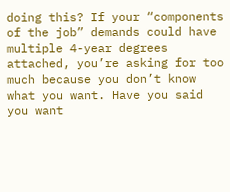doing this? If your “components of the job” demands could have multiple 4-year degrees attached, you’re asking for too much because you don’t know what you want. Have you said you want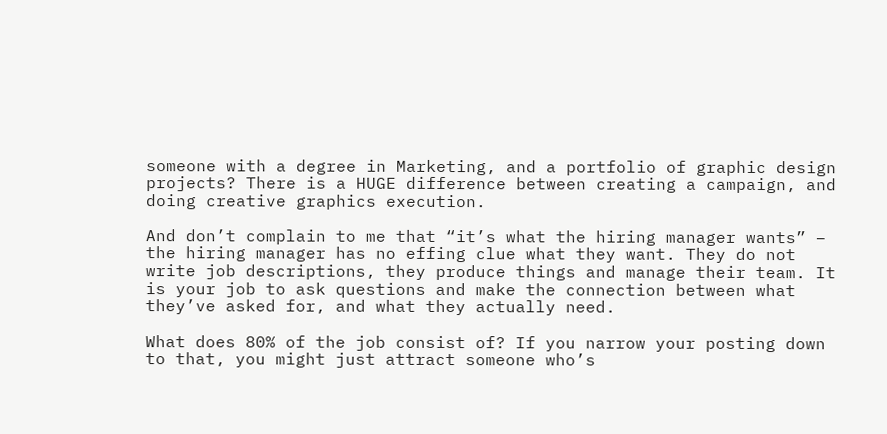someone with a degree in Marketing, and a portfolio of graphic design projects? There is a HUGE difference between creating a campaign, and doing creative graphics execution.

And don’t complain to me that “it’s what the hiring manager wants” – the hiring manager has no effing clue what they want. They do not write job descriptions, they produce things and manage their team. It is your job to ask questions and make the connection between what they’ve asked for, and what they actually need.

What does 80% of the job consist of? If you narrow your posting down to that, you might just attract someone who’s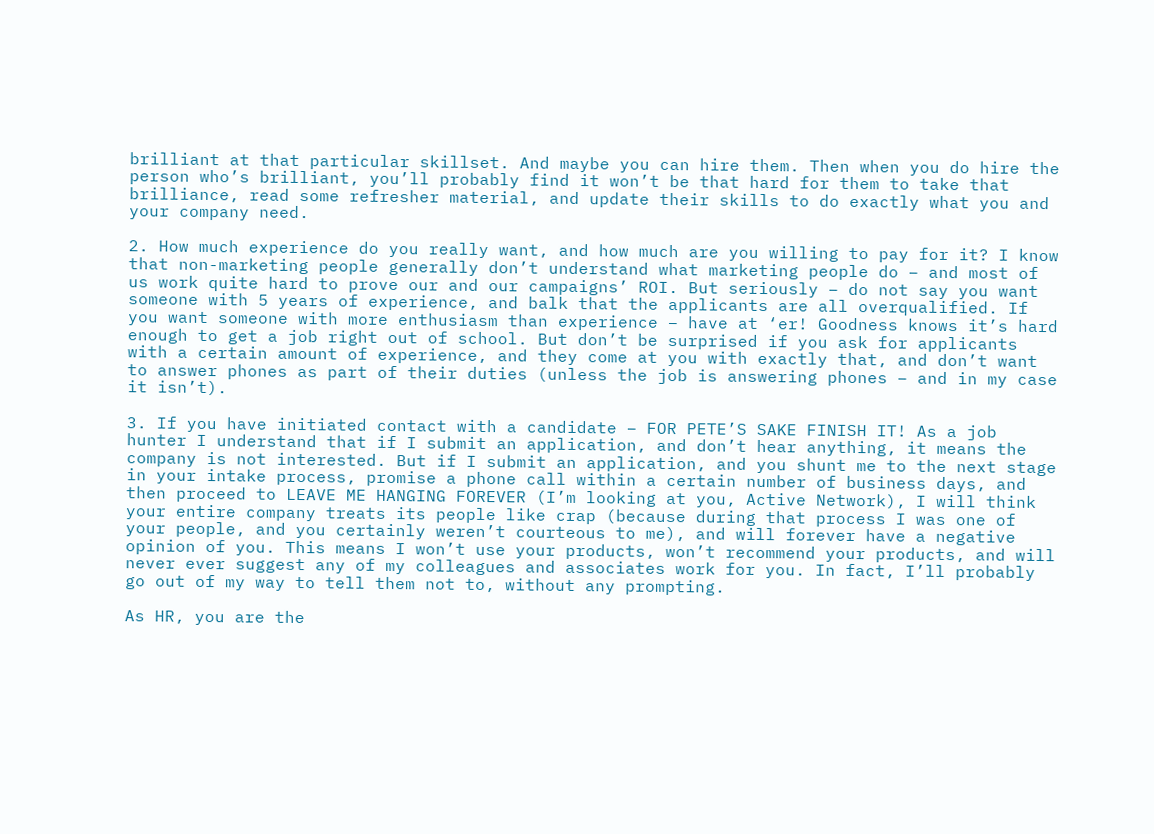brilliant at that particular skillset. And maybe you can hire them. Then when you do hire the person who’s brilliant, you’ll probably find it won’t be that hard for them to take that brilliance, read some refresher material, and update their skills to do exactly what you and your company need.

2. How much experience do you really want, and how much are you willing to pay for it? I know that non-marketing people generally don’t understand what marketing people do – and most of us work quite hard to prove our and our campaigns’ ROI. But seriously – do not say you want someone with 5 years of experience, and balk that the applicants are all overqualified. If you want someone with more enthusiasm than experience – have at ‘er! Goodness knows it’s hard enough to get a job right out of school. But don’t be surprised if you ask for applicants with a certain amount of experience, and they come at you with exactly that, and don’t want to answer phones as part of their duties (unless the job is answering phones – and in my case it isn’t).

3. If you have initiated contact with a candidate – FOR PETE’S SAKE FINISH IT! As a job hunter I understand that if I submit an application, and don’t hear anything, it means the company is not interested. But if I submit an application, and you shunt me to the next stage in your intake process, promise a phone call within a certain number of business days, and then proceed to LEAVE ME HANGING FOREVER (I’m looking at you, Active Network), I will think your entire company treats its people like crap (because during that process I was one of your people, and you certainly weren’t courteous to me), and will forever have a negative opinion of you. This means I won’t use your products, won’t recommend your products, and will never ever suggest any of my colleagues and associates work for you. In fact, I’ll probably go out of my way to tell them not to, without any prompting.

As HR, you are the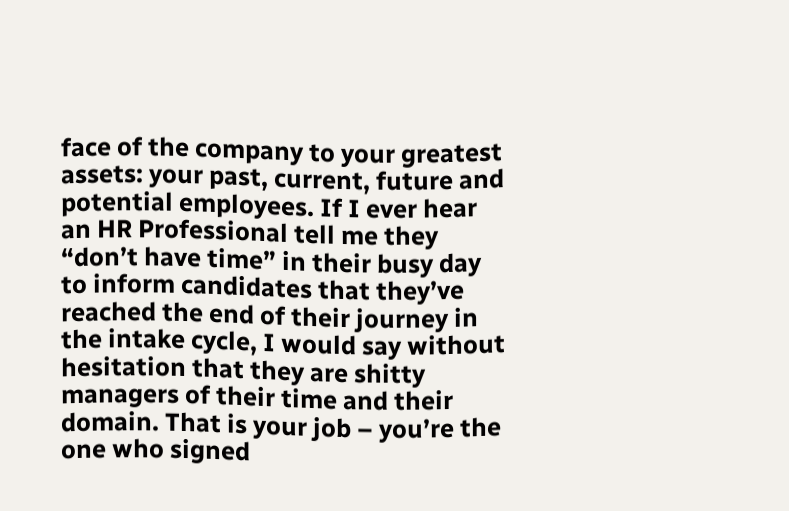face of the company to your greatest assets: your past, current, future and potential employees. If I ever hear an HR Professional tell me they “don’t have time” in their busy day to inform candidates that they’ve reached the end of their journey in the intake cycle, I would say without hesitation that they are shitty managers of their time and their domain. That is your job – you’re the one who signed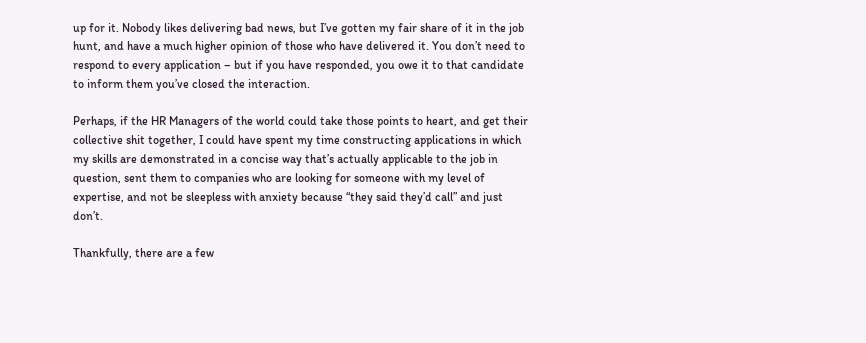up for it. Nobody likes delivering bad news, but I’ve gotten my fair share of it in the job hunt, and have a much higher opinion of those who have delivered it. You don’t need to respond to every application – but if you have responded, you owe it to that candidate to inform them you’ve closed the interaction.

Perhaps, if the HR Managers of the world could take those points to heart, and get their collective shit together, I could have spent my time constructing applications in which my skills are demonstrated in a concise way that’s actually applicable to the job in question, sent them to companies who are looking for someone with my level of expertise, and not be sleepless with anxiety because “they said they’d call” and just don’t.

Thankfully, there are a few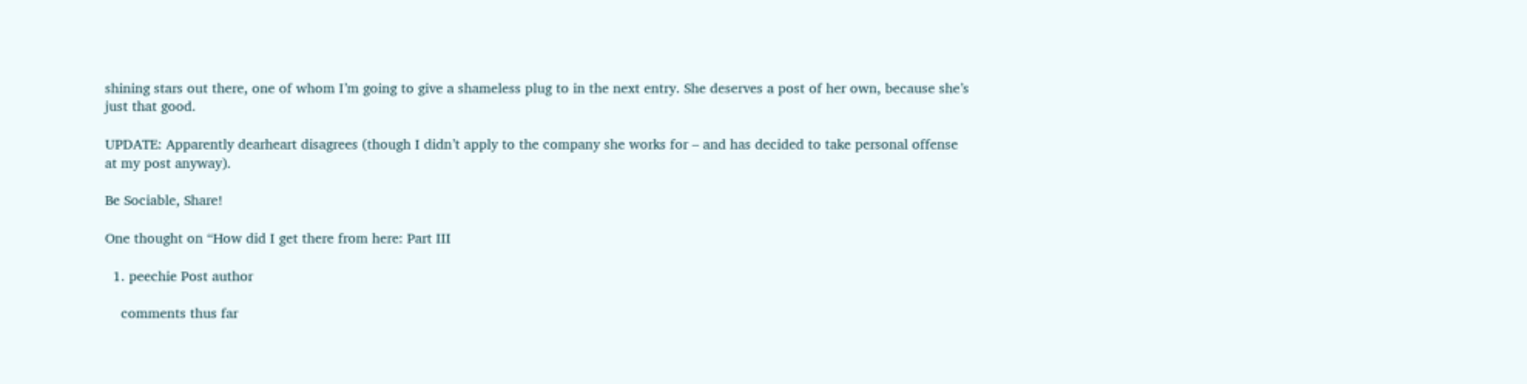shining stars out there, one of whom I’m going to give a shameless plug to in the next entry. She deserves a post of her own, because she’s just that good.

UPDATE: Apparently dearheart disagrees (though I didn’t apply to the company she works for – and has decided to take personal offense at my post anyway).

Be Sociable, Share!

One thought on “How did I get there from here: Part III

  1. peechie Post author

    comments thus far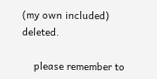(my own included) deleted.

    please remember to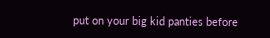put on your big kid panties before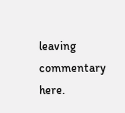leaving commentary here.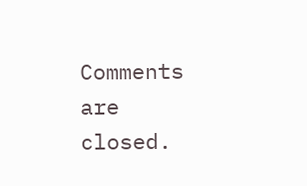Comments are closed.